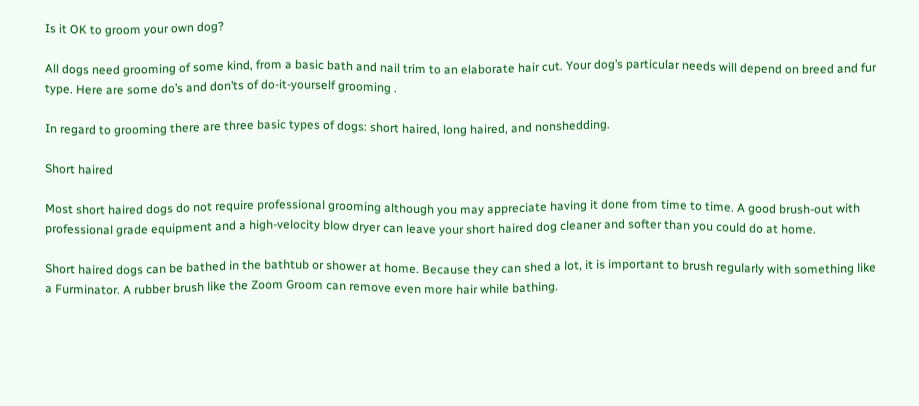Is it OK to groom your own dog?

All dogs need grooming of some kind, from a basic bath and nail trim to an elaborate hair cut. Your dog’s particular needs will depend on breed and fur type. Here are some do’s and don’ts of do-it-yourself grooming .

In regard to grooming there are three basic types of dogs: short haired, long haired, and nonshedding.

Short haired

Most short haired dogs do not require professional grooming although you may appreciate having it done from time to time. A good brush-out with professional grade equipment and a high-velocity blow dryer can leave your short haired dog cleaner and softer than you could do at home.

Short haired dogs can be bathed in the bathtub or shower at home. Because they can shed a lot, it is important to brush regularly with something like a Furminator. A rubber brush like the Zoom Groom can remove even more hair while bathing.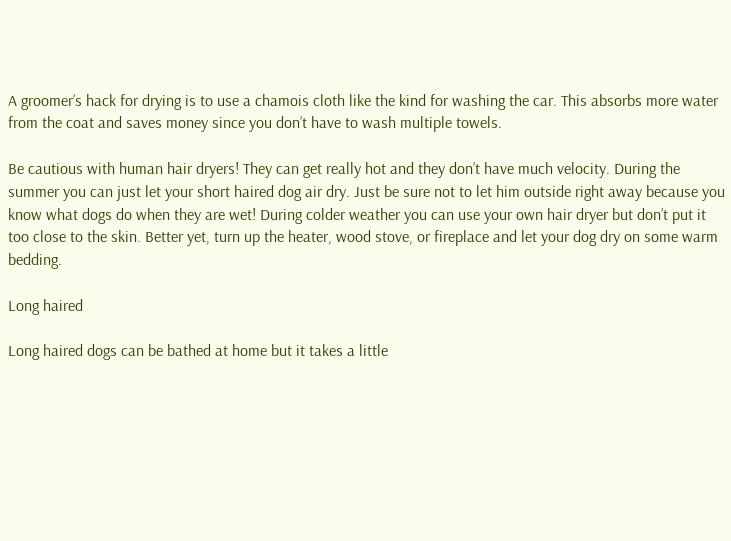A groomer’s hack for drying is to use a chamois cloth like the kind for washing the car. This absorbs more water from the coat and saves money since you don’t have to wash multiple towels.

Be cautious with human hair dryers! They can get really hot and they don’t have much velocity. During the summer you can just let your short haired dog air dry. Just be sure not to let him outside right away because you know what dogs do when they are wet! During colder weather you can use your own hair dryer but don’t put it too close to the skin. Better yet, turn up the heater, wood stove, or fireplace and let your dog dry on some warm bedding.

Long haired

Long haired dogs can be bathed at home but it takes a little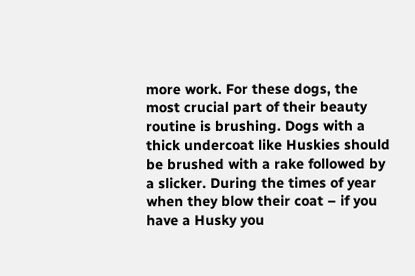more work. For these dogs, the most crucial part of their beauty routine is brushing. Dogs with a thick undercoat like Huskies should be brushed with a rake followed by a slicker. During the times of year when they blow their coat – if you have a Husky you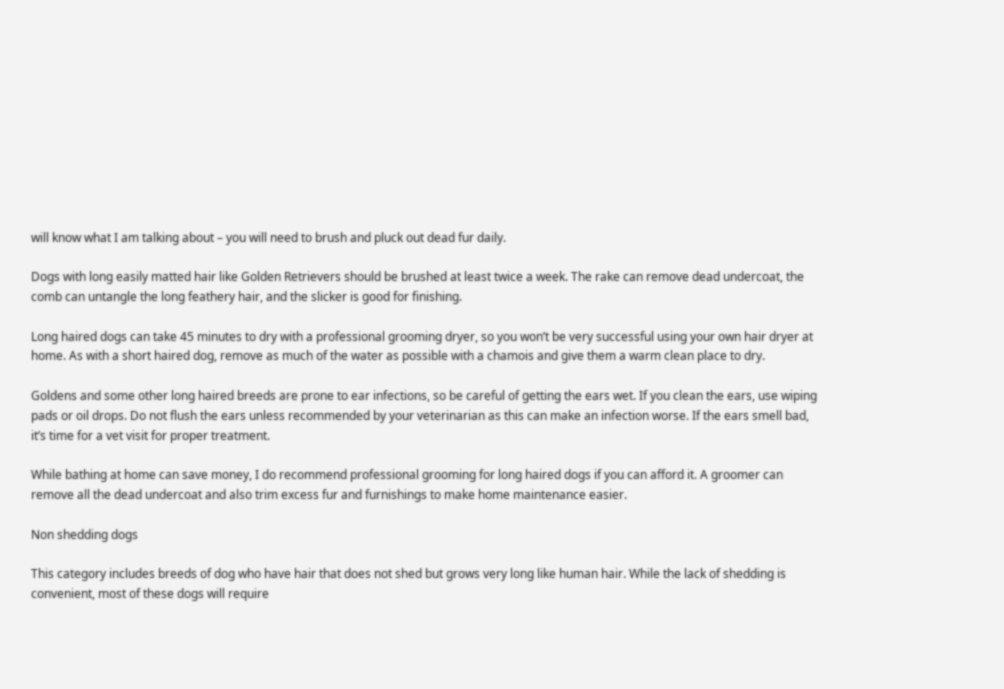will know what I am talking about – you will need to brush and pluck out dead fur daily.

Dogs with long easily matted hair like Golden Retrievers should be brushed at least twice a week. The rake can remove dead undercoat, the comb can untangle the long feathery hair, and the slicker is good for finishing.

Long haired dogs can take 45 minutes to dry with a professional grooming dryer, so you won’t be very successful using your own hair dryer at home. As with a short haired dog, remove as much of the water as possible with a chamois and give them a warm clean place to dry.

Goldens and some other long haired breeds are prone to ear infections, so be careful of getting the ears wet. If you clean the ears, use wiping pads or oil drops. Do not flush the ears unless recommended by your veterinarian as this can make an infection worse. If the ears smell bad, it’s time for a vet visit for proper treatment.

While bathing at home can save money, I do recommend professional grooming for long haired dogs if you can afford it. A groomer can remove all the dead undercoat and also trim excess fur and furnishings to make home maintenance easier.

Non shedding dogs

This category includes breeds of dog who have hair that does not shed but grows very long like human hair. While the lack of shedding is convenient, most of these dogs will require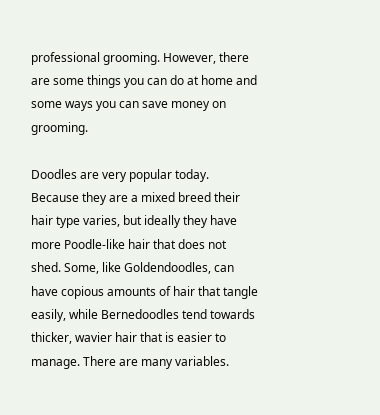professional grooming. However, there are some things you can do at home and some ways you can save money on grooming.

Doodles are very popular today. Because they are a mixed breed their hair type varies, but ideally they have more Poodle-like hair that does not shed. Some, like Goldendoodles, can have copious amounts of hair that tangle easily, while Bernedoodles tend towards thicker, wavier hair that is easier to manage. There are many variables.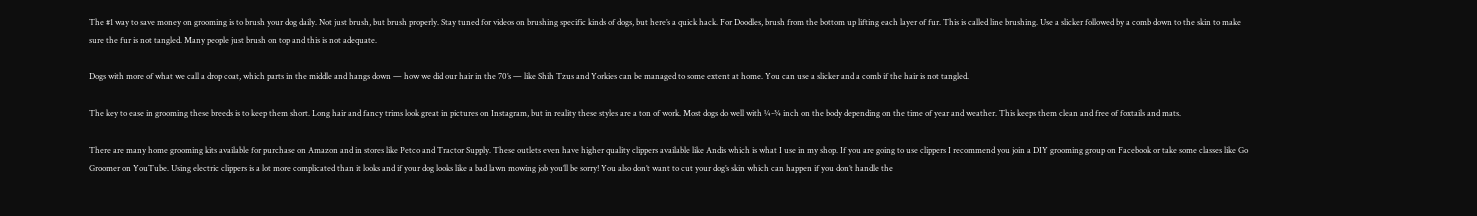The #1 way to save money on grooming is to brush your dog daily. Not just brush, but brush properly. Stay tuned for videos on brushing specific kinds of dogs, but here’s a quick hack. For Doodles, brush from the bottom up lifting each layer of fur. This is called line brushing. Use a slicker followed by a comb down to the skin to make sure the fur is not tangled. Many people just brush on top and this is not adequate.

Dogs with more of what we call a drop coat, which parts in the middle and hangs down — how we did our hair in the 70’s — like Shih Tzus and Yorkies can be managed to some extent at home. You can use a slicker and a comb if the hair is not tangled.

The key to ease in grooming these breeds is to keep them short. Long hair and fancy trims look great in pictures on Instagram, but in reality these styles are a ton of work. Most dogs do well with ¼-¾ inch on the body depending on the time of year and weather. This keeps them clean and free of foxtails and mats.

There are many home grooming kits available for purchase on Amazon and in stores like Petco and Tractor Supply. These outlets even have higher quality clippers available like Andis which is what I use in my shop. If you are going to use clippers I recommend you join a DIY grooming group on Facebook or take some classes like Go Groomer on YouTube. Using electric clippers is a lot more complicated than it looks and if your dog looks like a bad lawn mowing job you’ll be sorry! You also don’t want to cut your dog’s skin which can happen if you don’t handle the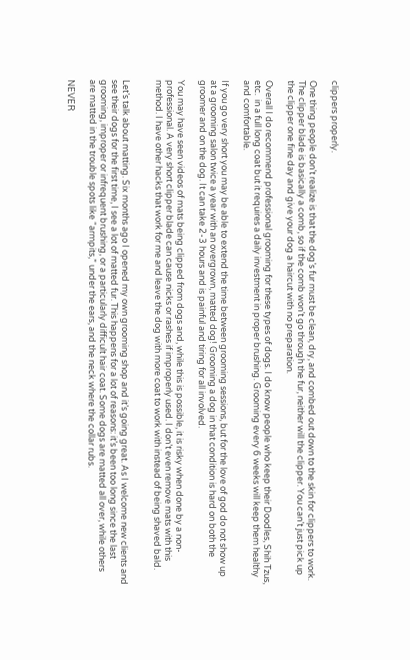clippers properly.

One thing people don’t realize is that the dog’s fur must be clean, dry, and combed out down to the skin for clippers to work. The clipper blade is basically a comb, so if the comb won’t go through the fur, neither will the clipper. You can’t just pick up the clipper one fine day and give your dog a haircut with no preparation.

Overall I do recommend professional grooming for these types of dogs. I do know people who keep their Doodles, Shih Tzus, etc.  in a full long coat but it requires a daily investment in proper brushing. Grooming every 6 weeks will keep them healthy and comfortable.

If you go very short you may be able to extend the time between grooming sessions, but for the love of god do not show up at a grooming salon twice a year with an overgrown, matted dog! Grooming a dog in that condition is hard on both the groomer and on the dog. It can take 2-3 hours and is painful and tiring for all involved.

You may have seen videos of mats being clipped from dogs and, while this is possible, it is risky when done by a non-professional. A very short clipper blade can cause nicks or rashes if improperly used. I don’t even remove mats with this method. I have other hacks that work for me and leave the dog with more coat to work with instead of being shaved bald.


Let’s talk about matting. Six months ago I opened my own grooming shop and it’s going great. As I welcome new clients and see their dogs for the first time, I see a lot of matted fur. This happens for a lot of reasons: it’s been too long since the last grooming, improper or infrequent brushing, or a particularly difficult hair coat. Some dogs are matted all over, while others are matted in the trouble spots like “armpits,” under the ears, and the neck where the collar rubs.

NEVER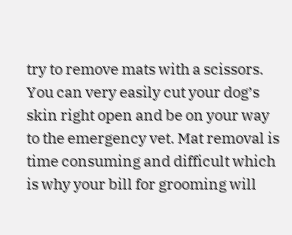try to remove mats with a scissors. You can very easily cut your dog’s skin right open and be on your way to the emergency vet. Mat removal is time consuming and difficult which is why your bill for grooming will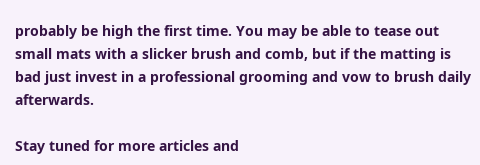probably be high the first time. You may be able to tease out small mats with a slicker brush and comb, but if the matting is bad just invest in a professional grooming and vow to brush daily afterwards.

Stay tuned for more articles and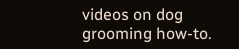videos on dog grooming how-to.